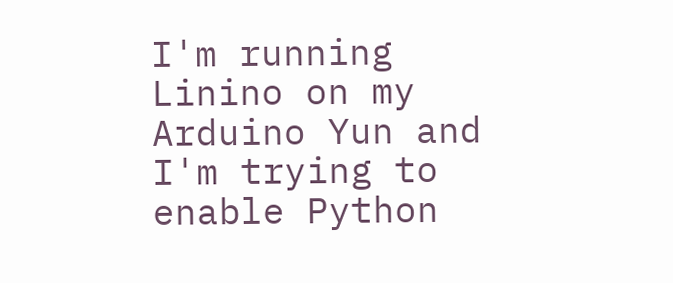I'm running Linino on my Arduino Yun and I'm trying to enable Python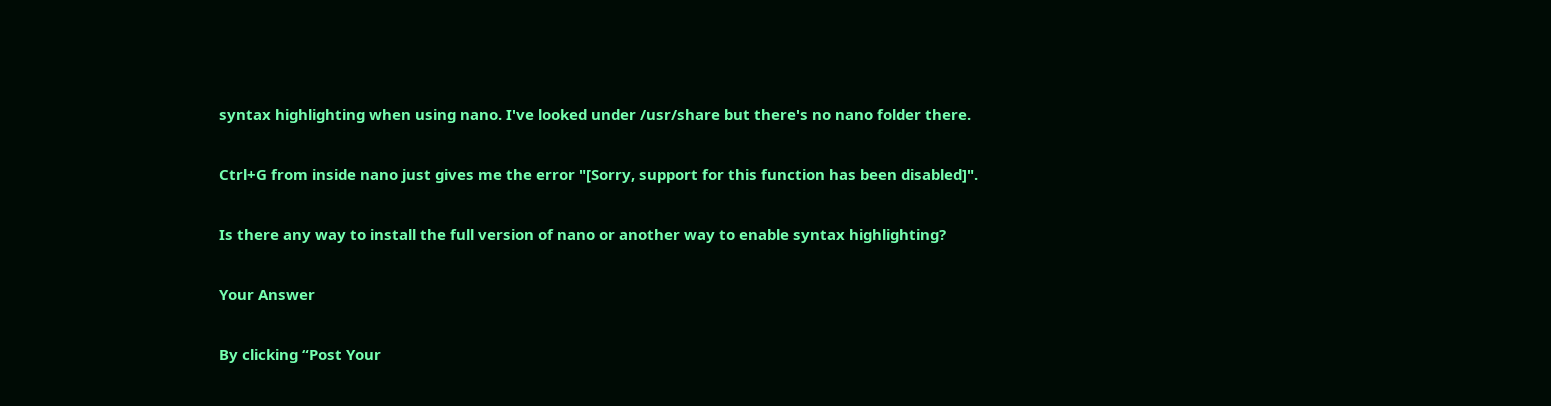syntax highlighting when using nano. I've looked under /usr/share but there's no nano folder there.

Ctrl+G from inside nano just gives me the error "[Sorry, support for this function has been disabled]".

Is there any way to install the full version of nano or another way to enable syntax highlighting?

Your Answer

By clicking “Post Your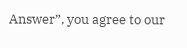Answer”, you agree to our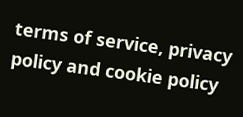terms of service, privacy policy and cookie policy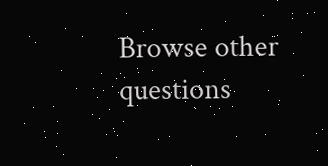Browse other questions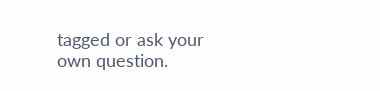tagged or ask your own question.